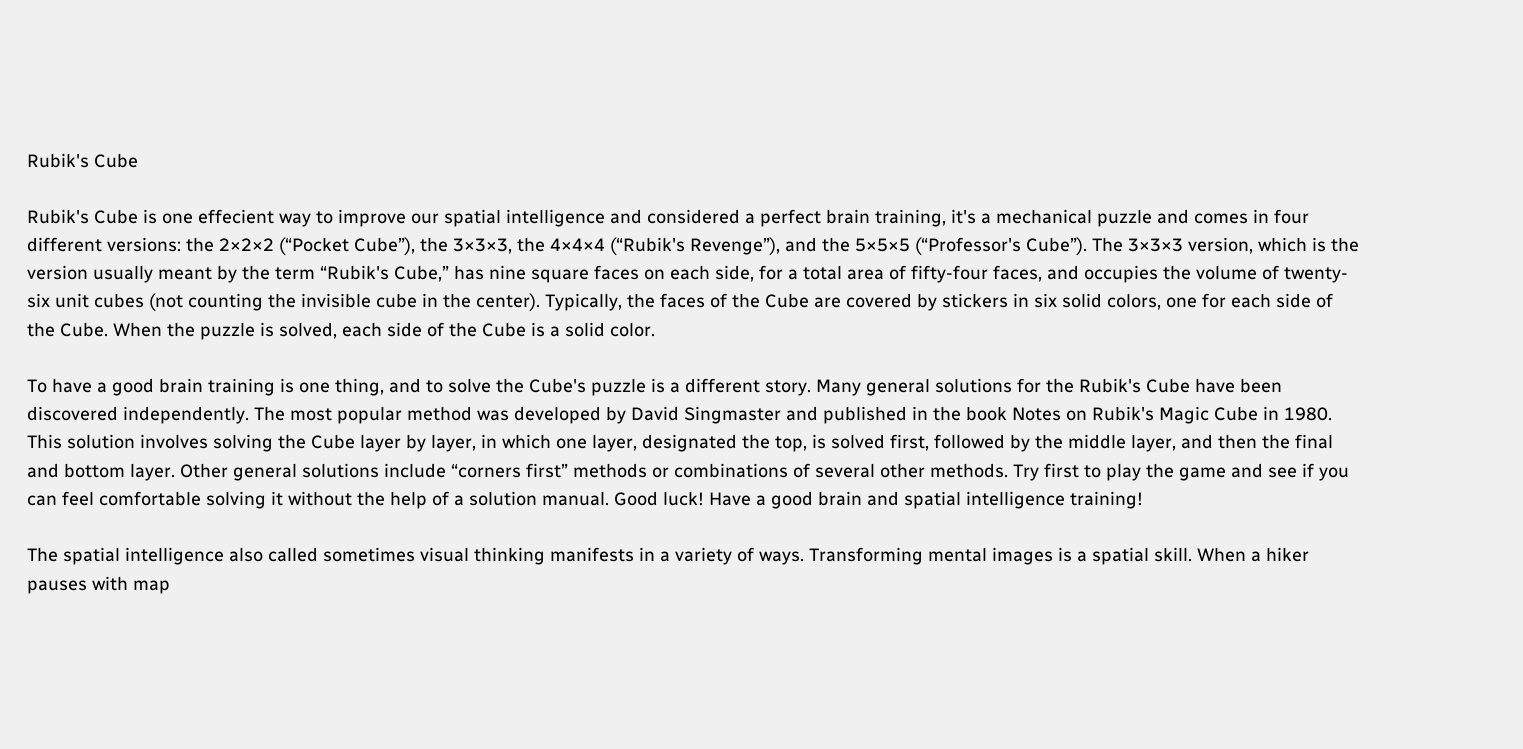Rubik's Cube

Rubik's Cube is one effecient way to improve our spatial intelligence and considered a perfect brain training, it's a mechanical puzzle and comes in four different versions: the 2×2×2 (“Pocket Cube”), the 3×3×3, the 4×4×4 (“Rubik's Revenge”), and the 5×5×5 (“Professor's Cube”). The 3×3×3 version, which is the version usually meant by the term “Rubik's Cube,” has nine square faces on each side, for a total area of fifty-four faces, and occupies the volume of twenty-six unit cubes (not counting the invisible cube in the center). Typically, the faces of the Cube are covered by stickers in six solid colors, one for each side of the Cube. When the puzzle is solved, each side of the Cube is a solid color.

To have a good brain training is one thing, and to solve the Cube's puzzle is a different story. Many general solutions for the Rubik's Cube have been discovered independently. The most popular method was developed by David Singmaster and published in the book Notes on Rubik's Magic Cube in 1980. This solution involves solving the Cube layer by layer, in which one layer, designated the top, is solved first, followed by the middle layer, and then the final and bottom layer. Other general solutions include “corners first” methods or combinations of several other methods. Try first to play the game and see if you can feel comfortable solving it without the help of a solution manual. Good luck! Have a good brain and spatial intelligence training!

The spatial intelligence also called sometimes visual thinking manifests in a variety of ways. Transforming mental images is a spatial skill. When a hiker pauses with map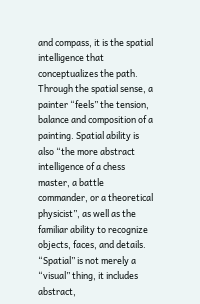and compass, it is the spatial intelligence that conceptualizes the path. Through the spatial sense, a painter “feels” the tension, balance and composition of a painting. Spatial ability is also “the more abstract intelligence of a chess master, a battle commander, or a theoretical physicist”, as well as the familiar ability to recognize objects, faces, and details. “Spatial” is not merely a “visual” thing, it includes abstract,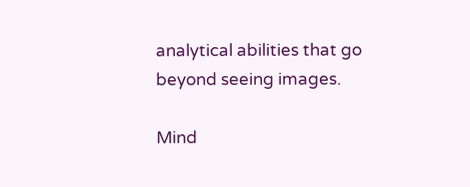analytical abilities that go beyond seeing images.

Mind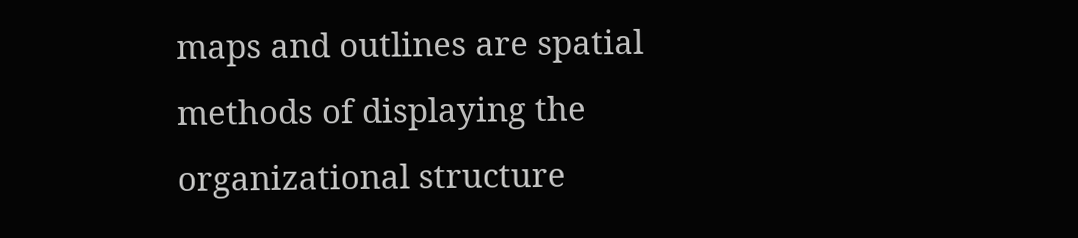maps and outlines are spatial methods of displaying the organizational structure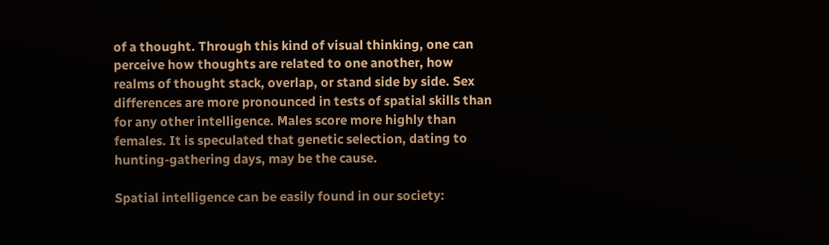of a thought. Through this kind of visual thinking, one can perceive how thoughts are related to one another, how realms of thought stack, overlap, or stand side by side. Sex differences are more pronounced in tests of spatial skills than for any other intelligence. Males score more highly than females. It is speculated that genetic selection, dating to hunting-gathering days, may be the cause.

Spatial intelligence can be easily found in our society: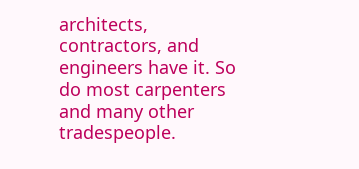architects, contractors, and engineers have it. So do most carpenters and many other tradespeople.